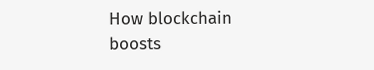How blockchain boosts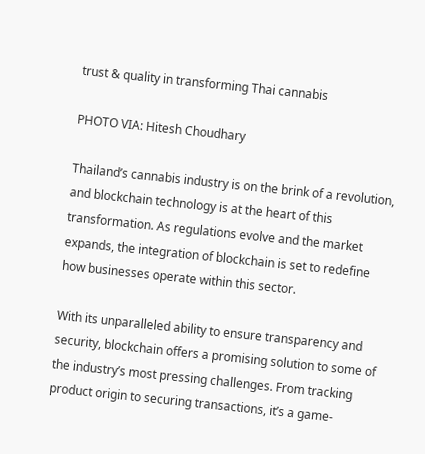trust & quality in transforming Thai cannabis

PHOTO VIA: Hitesh Choudhary

Thailand’s cannabis industry is on the brink of a revolution, and blockchain technology is at the heart of this transformation. As regulations evolve and the market expands, the integration of blockchain is set to redefine how businesses operate within this sector.

With its unparalleled ability to ensure transparency and security, blockchain offers a promising solution to some of the industry’s most pressing challenges. From tracking product origin to securing transactions, it’s a game-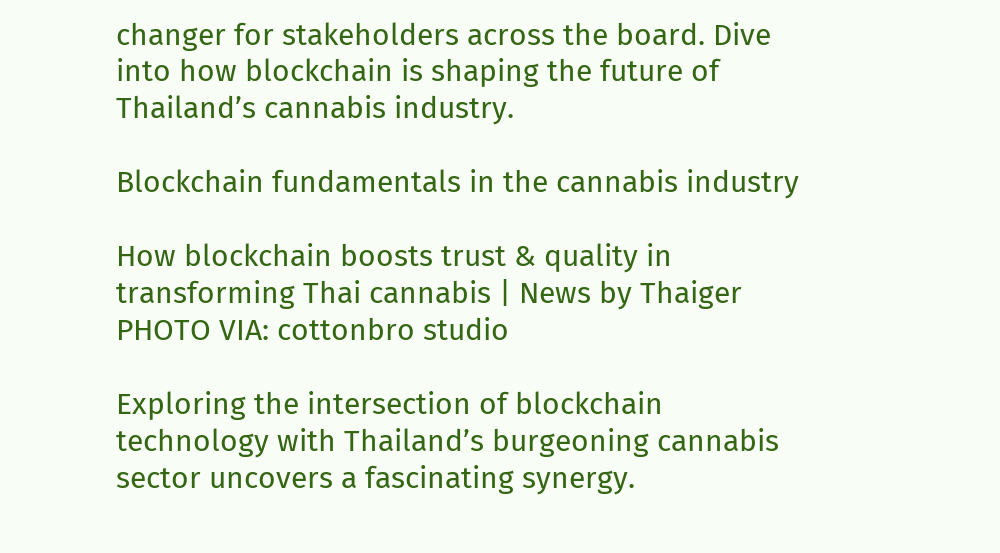changer for stakeholders across the board. Dive into how blockchain is shaping the future of Thailand’s cannabis industry.

Blockchain fundamentals in the cannabis industry

How blockchain boosts trust & quality in transforming Thai cannabis | News by Thaiger
PHOTO VIA: cottonbro studio

Exploring the intersection of blockchain technology with Thailand’s burgeoning cannabis sector uncovers a fascinating synergy.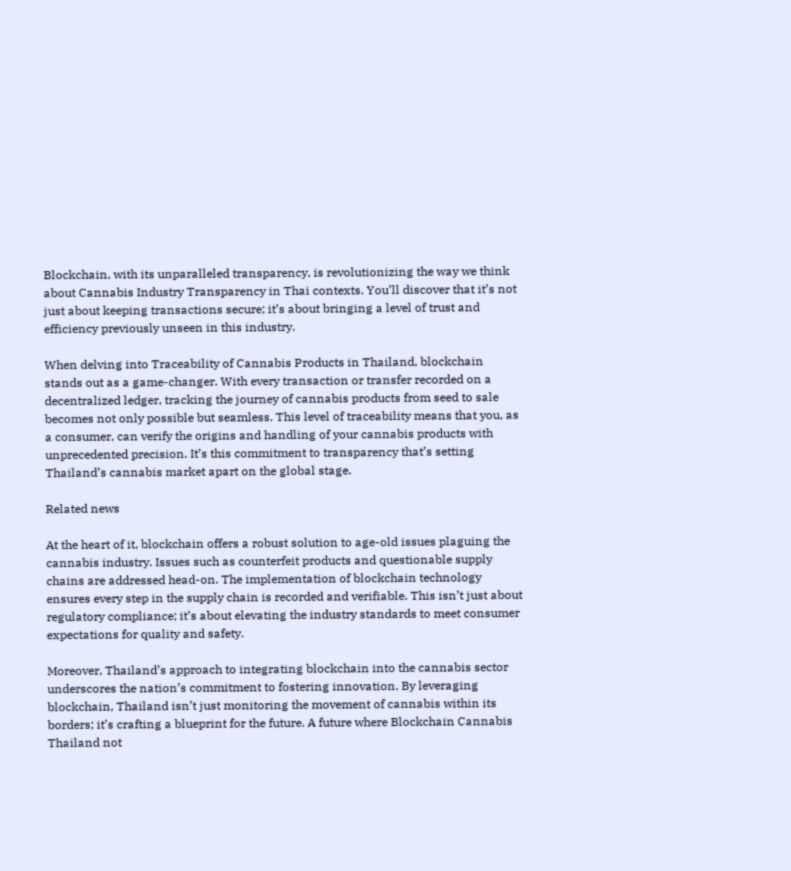Blockchain, with its unparalleled transparency, is revolutionizing the way we think about Cannabis Industry Transparency in Thai contexts. You’ll discover that it’s not just about keeping transactions secure; it’s about bringing a level of trust and efficiency previously unseen in this industry.

When delving into Traceability of Cannabis Products in Thailand, blockchain stands out as a game-changer. With every transaction or transfer recorded on a decentralized ledger, tracking the journey of cannabis products from seed to sale becomes not only possible but seamless. This level of traceability means that you, as a consumer, can verify the origins and handling of your cannabis products with unprecedented precision. It’s this commitment to transparency that’s setting Thailand’s cannabis market apart on the global stage.

Related news

At the heart of it, blockchain offers a robust solution to age-old issues plaguing the cannabis industry. Issues such as counterfeit products and questionable supply chains are addressed head-on. The implementation of blockchain technology ensures every step in the supply chain is recorded and verifiable. This isn’t just about regulatory compliance; it’s about elevating the industry standards to meet consumer expectations for quality and safety.

Moreover, Thailand’s approach to integrating blockchain into the cannabis sector underscores the nation’s commitment to fostering innovation. By leveraging blockchain, Thailand isn’t just monitoring the movement of cannabis within its borders; it’s crafting a blueprint for the future. A future where Blockchain Cannabis Thailand not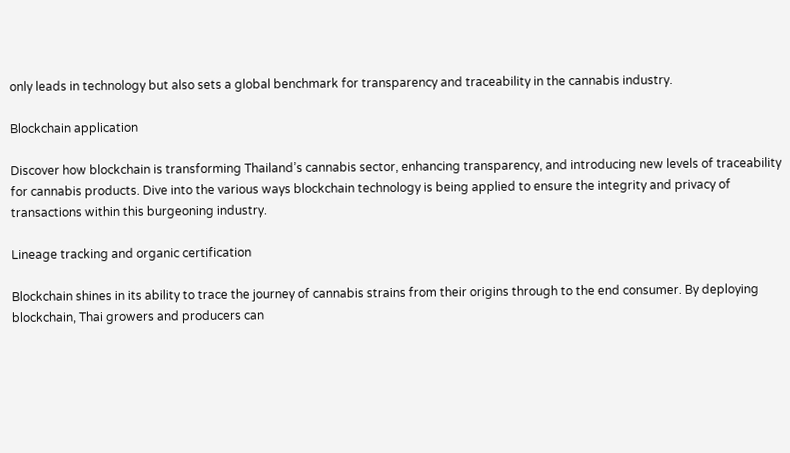only leads in technology but also sets a global benchmark for transparency and traceability in the cannabis industry.

Blockchain application

Discover how blockchain is transforming Thailand’s cannabis sector, enhancing transparency, and introducing new levels of traceability for cannabis products. Dive into the various ways blockchain technology is being applied to ensure the integrity and privacy of transactions within this burgeoning industry.

Lineage tracking and organic certification

Blockchain shines in its ability to trace the journey of cannabis strains from their origins through to the end consumer. By deploying blockchain, Thai growers and producers can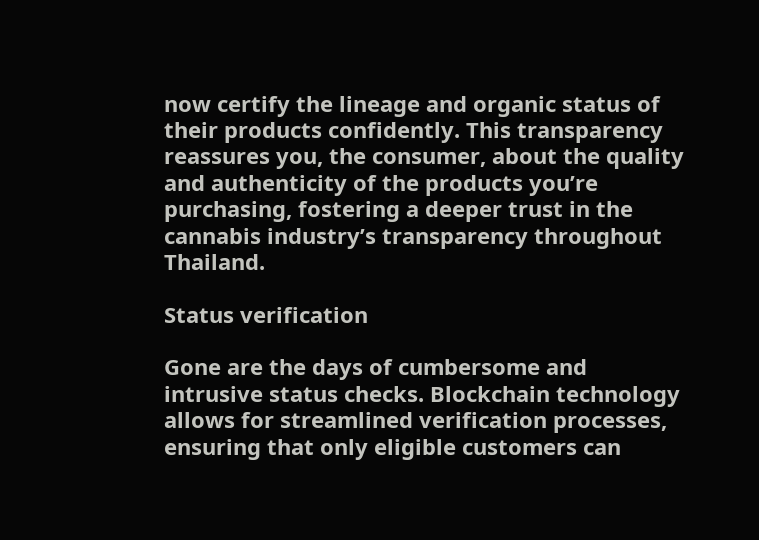now certify the lineage and organic status of their products confidently. This transparency reassures you, the consumer, about the quality and authenticity of the products you’re purchasing, fostering a deeper trust in the cannabis industry’s transparency throughout Thailand.

Status verification

Gone are the days of cumbersome and intrusive status checks. Blockchain technology allows for streamlined verification processes, ensuring that only eligible customers can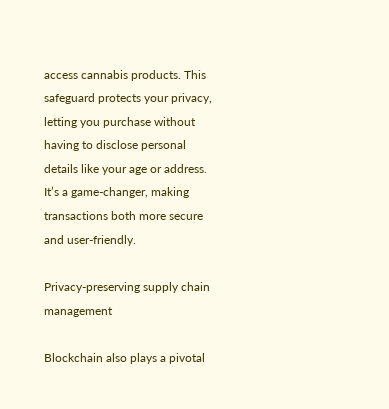access cannabis products. This safeguard protects your privacy, letting you purchase without having to disclose personal details like your age or address. It’s a game-changer, making transactions both more secure and user-friendly.

Privacy-preserving supply chain management

Blockchain also plays a pivotal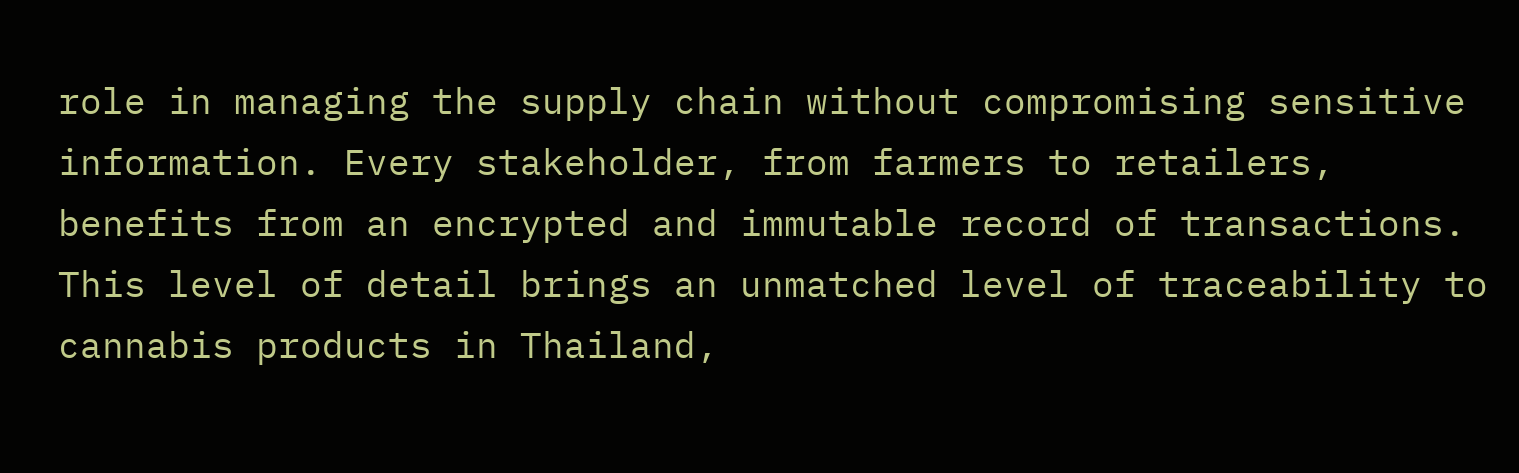role in managing the supply chain without compromising sensitive information. Every stakeholder, from farmers to retailers, benefits from an encrypted and immutable record of transactions. This level of detail brings an unmatched level of traceability to cannabis products in Thailand,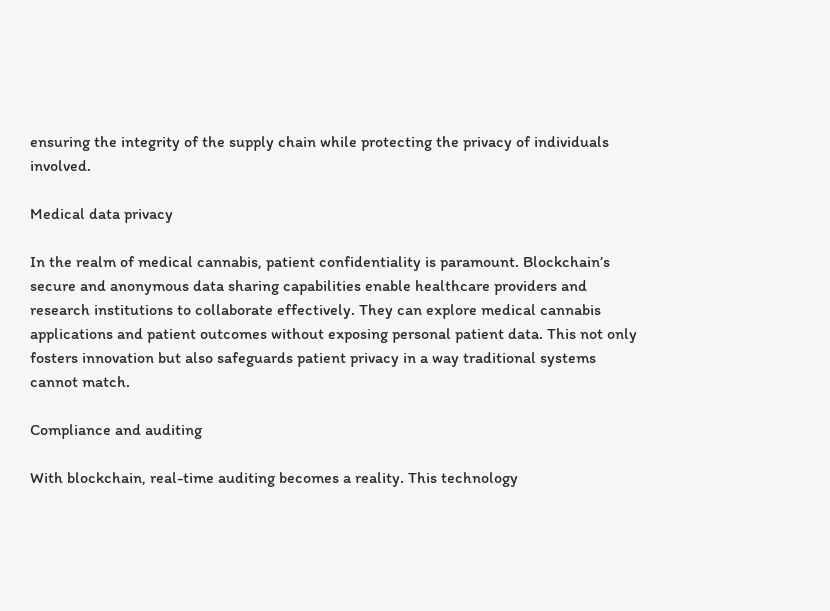ensuring the integrity of the supply chain while protecting the privacy of individuals involved.

Medical data privacy

In the realm of medical cannabis, patient confidentiality is paramount. Blockchain’s secure and anonymous data sharing capabilities enable healthcare providers and research institutions to collaborate effectively. They can explore medical cannabis applications and patient outcomes without exposing personal patient data. This not only fosters innovation but also safeguards patient privacy in a way traditional systems cannot match.

Compliance and auditing

With blockchain, real-time auditing becomes a reality. This technology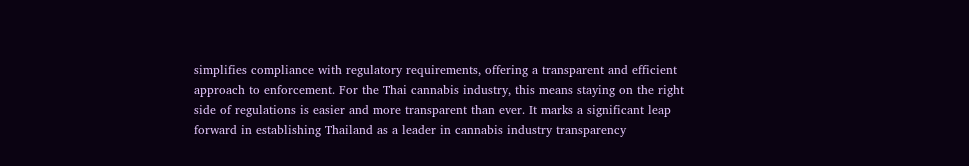simplifies compliance with regulatory requirements, offering a transparent and efficient approach to enforcement. For the Thai cannabis industry, this means staying on the right side of regulations is easier and more transparent than ever. It marks a significant leap forward in establishing Thailand as a leader in cannabis industry transparency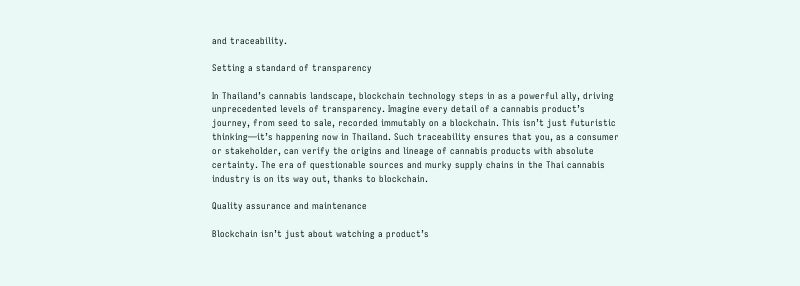and traceability.

Setting a standard of transparency

In Thailand’s cannabis landscape, blockchain technology steps in as a powerful ally, driving unprecedented levels of transparency. Imagine every detail of a cannabis product’s journey, from seed to sale, recorded immutably on a blockchain. This isn’t just futuristic thinking—it’s happening now in Thailand. Such traceability ensures that you, as a consumer or stakeholder, can verify the origins and lineage of cannabis products with absolute certainty. The era of questionable sources and murky supply chains in the Thai cannabis industry is on its way out, thanks to blockchain.

Quality assurance and maintenance

Blockchain isn’t just about watching a product’s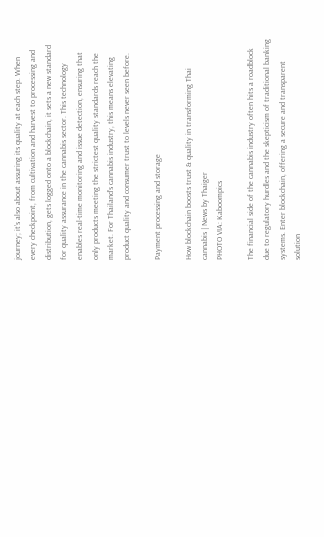journey; it’s also about assuring its quality at each step. When every checkpoint, from cultivation and harvest to processing and distribution, gets logged onto a blockchain, it sets a new standard for quality assurance in the cannabis sector. This technology enables real-time monitoring and issue detection, ensuring that only products meeting the strictest quality standards reach the market. For Thailand’s cannabis industry, this means elevating product quality and consumer trust to levels never seen before.

Payment processing and storage

How blockchain boosts trust & quality in transforming Thai cannabis | News by Thaiger
PHOTO VIA: Kaboompics

The financial side of the cannabis industry often hits a roadblock due to regulatory hurdles and the skepticism of traditional banking systems. Enter blockchain, offering a secure and transparent solution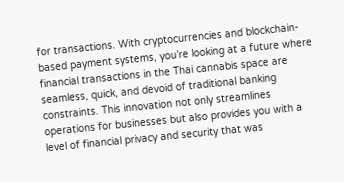for transactions. With cryptocurrencies and blockchain-based payment systems, you’re looking at a future where financial transactions in the Thai cannabis space are seamless, quick, and devoid of traditional banking constraints. This innovation not only streamlines operations for businesses but also provides you with a level of financial privacy and security that was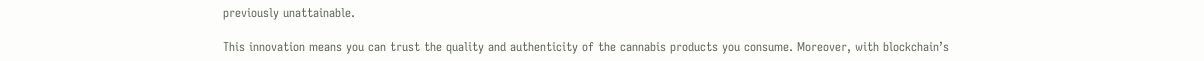previously unattainable.

This innovation means you can trust the quality and authenticity of the cannabis products you consume. Moreover, with blockchain’s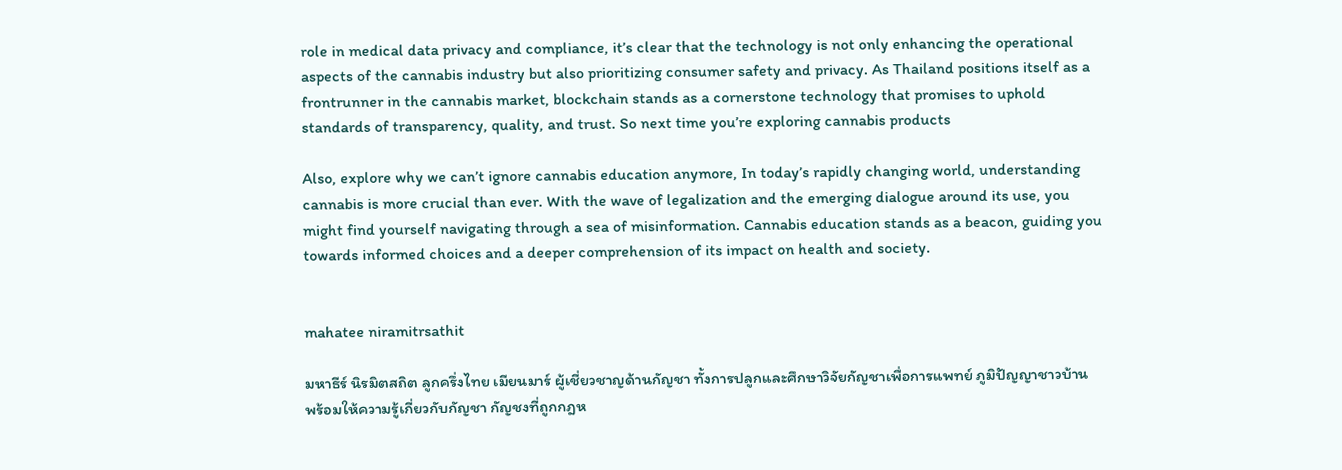role in medical data privacy and compliance, it’s clear that the technology is not only enhancing the operational aspects of the cannabis industry but also prioritizing consumer safety and privacy. As Thailand positions itself as a frontrunner in the cannabis market, blockchain stands as a cornerstone technology that promises to uphold standards of transparency, quality, and trust. So next time you’re exploring cannabis products

Also, explore why we can’t ignore cannabis education anymore, In today’s rapidly changing world, understanding cannabis is more crucial than ever. With the wave of legalization and the emerging dialogue around its use, you might find yourself navigating through a sea of misinformation. Cannabis education stands as a beacon, guiding you towards informed choices and a deeper comprehension of its impact on health and society.


mahatee niramitrsathit

มหาธีร์ นิรมิตสถิต ลูกครึ่งไทย เมียนมาร์ ผู้เชี่ยวชาญด้านกัญชา ทั้งการปลูกและศึกษาวิจัยกัญชาเพื่อการแพทย์ ภูมิปัญญาชาวบ้าน พร้อมให้ความรู้เกี่ยวกับกัญชา กัญชงที่ถูกกฎห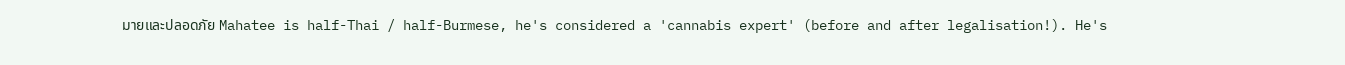มายและปลอดภัย Mahatee is half-Thai / half-Burmese, he's considered a 'cannabis expert' (before and after legalisation!). He's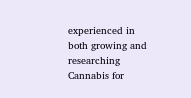experienced in both growing and researching Cannabis for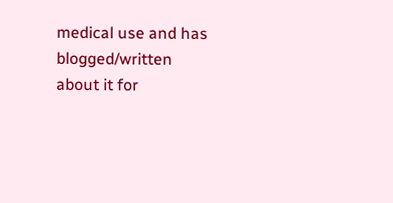medical use and has blogged/written about it for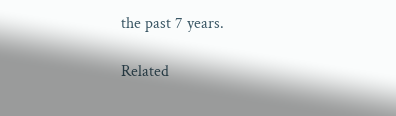the past 7 years.

Related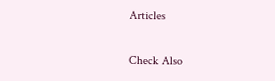Articles

Check Also